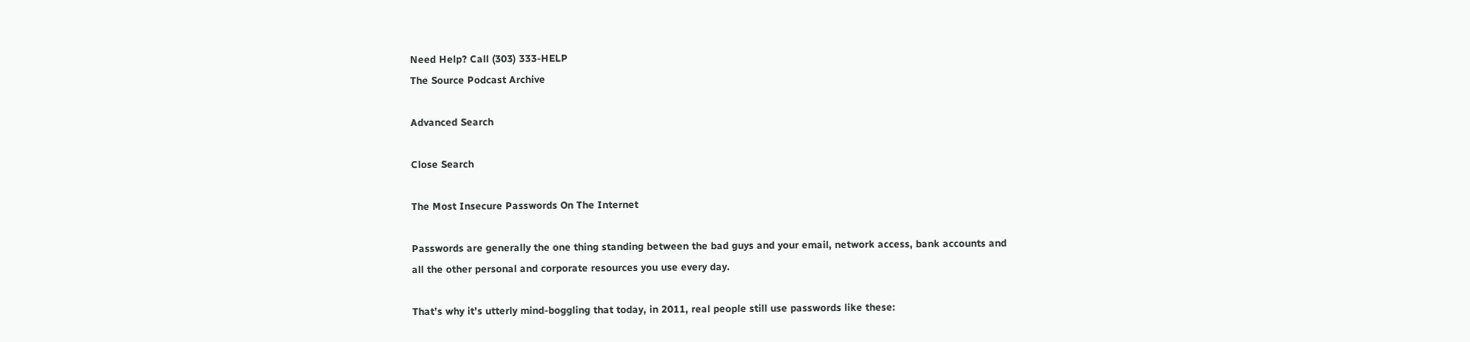Need Help? Call (303) 333-HELP
The Source Podcast Archive

Advanced Search

Close Search

The Most Insecure Passwords On The Internet

Passwords are generally the one thing standing between the bad guys and your email, network access, bank accounts and all the other personal and corporate resources you use every day.

That’s why it’s utterly mind-boggling that today, in 2011, real people still use passwords like these: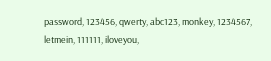password, 123456, qwerty, abc123, monkey, 1234567, letmein, 111111, iloveyou,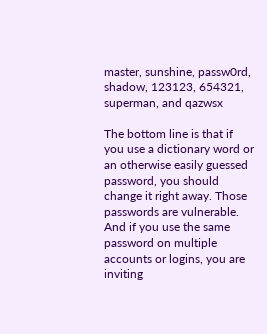master, sunshine, passw0rd, shadow, 123123, 654321, superman, and qazwsx

The bottom line is that if you use a dictionary word or an otherwise easily guessed password, you should change it right away. Those passwords are vulnerable. And if you use the same password on multiple accounts or logins, you are inviting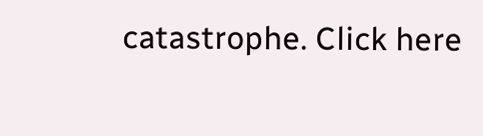catastrophe. Click here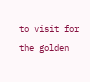to visit for the golden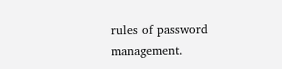rules of password management.